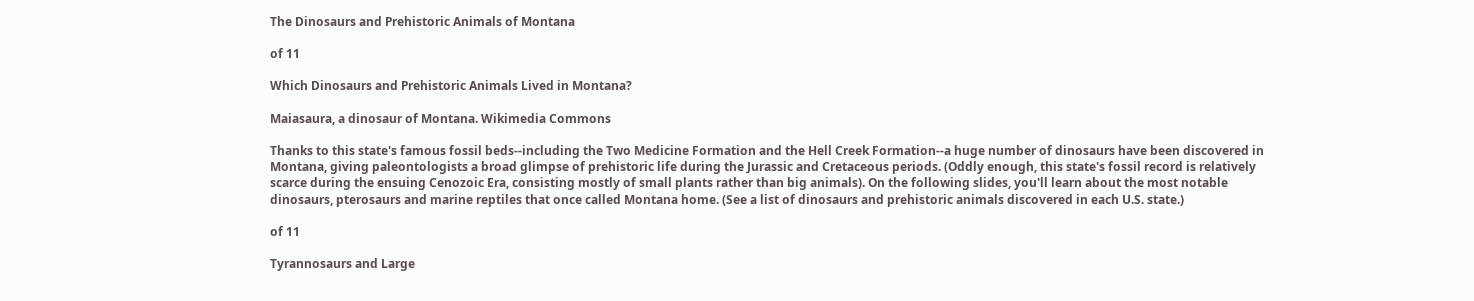The Dinosaurs and Prehistoric Animals of Montana

of 11

Which Dinosaurs and Prehistoric Animals Lived in Montana?

Maiasaura, a dinosaur of Montana. Wikimedia Commons

Thanks to this state's famous fossil beds--including the Two Medicine Formation and the Hell Creek Formation--a huge number of dinosaurs have been discovered in Montana, giving paleontologists a broad glimpse of prehistoric life during the Jurassic and Cretaceous periods. (Oddly enough, this state's fossil record is relatively scarce during the ensuing Cenozoic Era, consisting mostly of small plants rather than big animals). On the following slides, you'll learn about the most notable dinosaurs, pterosaurs and marine reptiles that once called Montana home. (See a list of dinosaurs and prehistoric animals discovered in each U.S. state.)

of 11

Tyrannosaurs and Large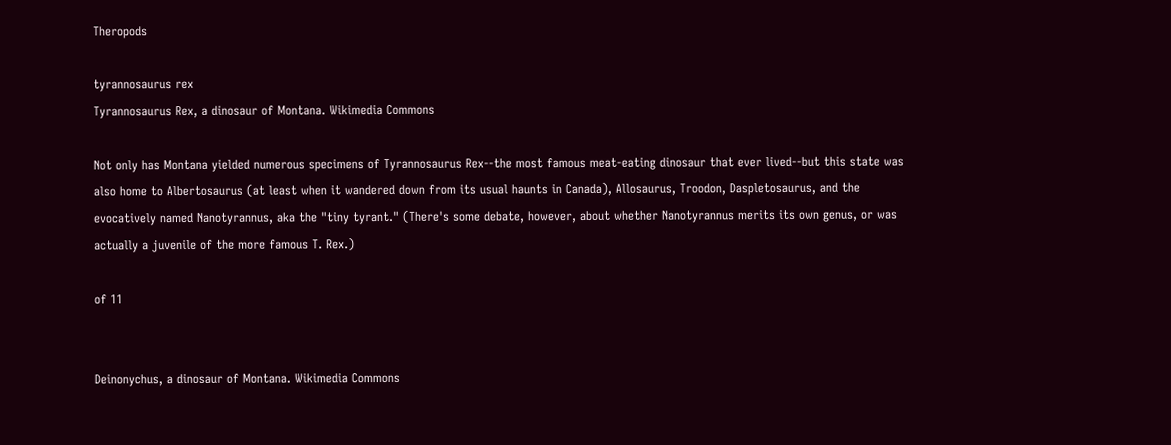Theropods

tyrannosaurus rex
Tyrannosaurus Rex, a dinosaur of Montana. Wikimedia Commons

Not only has Montana yielded numerous specimens of Tyrannosaurus Rex--the most famous meat-eating dinosaur that ever lived--but this state was also home to Albertosaurus (at least when it wandered down from its usual haunts in Canada), Allosaurus, Troodon, Daspletosaurus, and the evocatively named Nanotyrannus, aka the "tiny tyrant." (There's some debate, however, about whether Nanotyrannus merits its own genus, or was actually a juvenile of the more famous T. Rex.)

of 11


Deinonychus, a dinosaur of Montana. Wikimedia Commons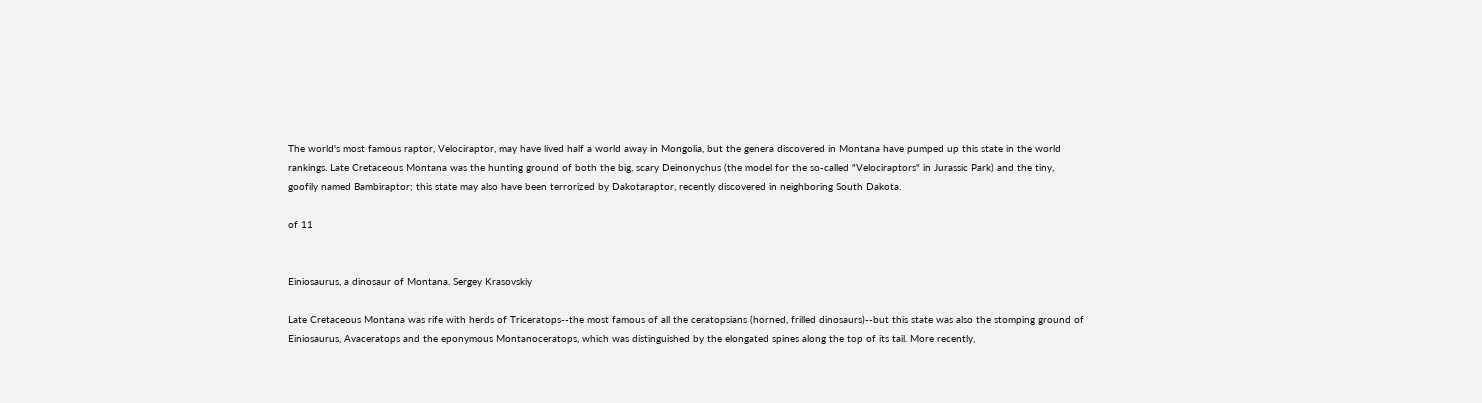The world's most famous raptor, Velociraptor, may have lived half a world away in Mongolia, but the genera discovered in Montana have pumped up this state in the world rankings. Late Cretaceous Montana was the hunting ground of both the big, scary Deinonychus (the model for the so-called "Velociraptors" in Jurassic Park) and the tiny, goofily named Bambiraptor; this state may also have been terrorized by Dakotaraptor, recently discovered in neighboring South Dakota.

of 11


Einiosaurus, a dinosaur of Montana. Sergey Krasovskiy

Late Cretaceous Montana was rife with herds of Triceratops--the most famous of all the ceratopsians (horned, frilled dinosaurs)--but this state was also the stomping ground of Einiosaurus, Avaceratops and the eponymous Montanoceratops, which was distinguished by the elongated spines along the top of its tail. More recently,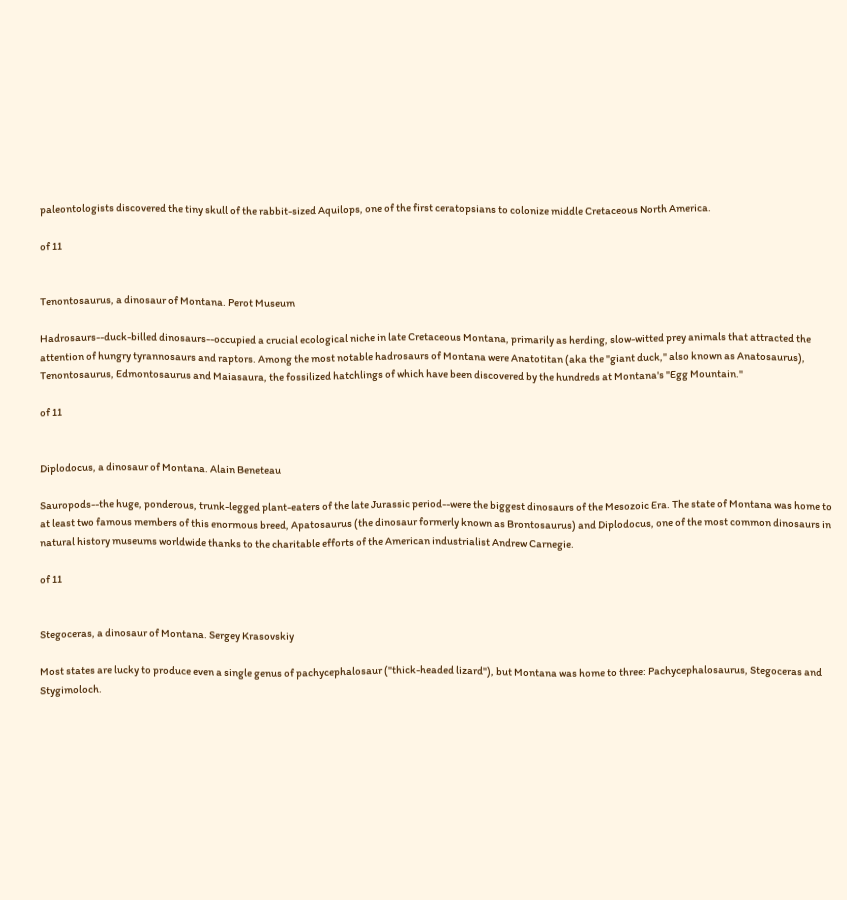paleontologists discovered the tiny skull of the rabbit-sized Aquilops, one of the first ceratopsians to colonize middle Cretaceous North America.

of 11


Tenontosaurus, a dinosaur of Montana. Perot Museum

Hadrosaurs--duck-billed dinosaurs--occupied a crucial ecological niche in late Cretaceous Montana, primarily as herding, slow-witted prey animals that attracted the attention of hungry tyrannosaurs and raptors. Among the most notable hadrosaurs of Montana were Anatotitan (aka the "giant duck," also known as Anatosaurus), Tenontosaurus, Edmontosaurus and Maiasaura, the fossilized hatchlings of which have been discovered by the hundreds at Montana's "Egg Mountain."

of 11


Diplodocus, a dinosaur of Montana. Alain Beneteau

Sauropods--the huge, ponderous, trunk-legged plant-eaters of the late Jurassic period--were the biggest dinosaurs of the Mesozoic Era. The state of Montana was home to at least two famous members of this enormous breed, Apatosaurus (the dinosaur formerly known as Brontosaurus) and Diplodocus, one of the most common dinosaurs in natural history museums worldwide thanks to the charitable efforts of the American industrialist Andrew Carnegie.

of 11


Stegoceras, a dinosaur of Montana. Sergey Krasovskiy

Most states are lucky to produce even a single genus of pachycephalosaur ("thick-headed lizard"), but Montana was home to three: Pachycephalosaurus, Stegoceras and Stygimoloch.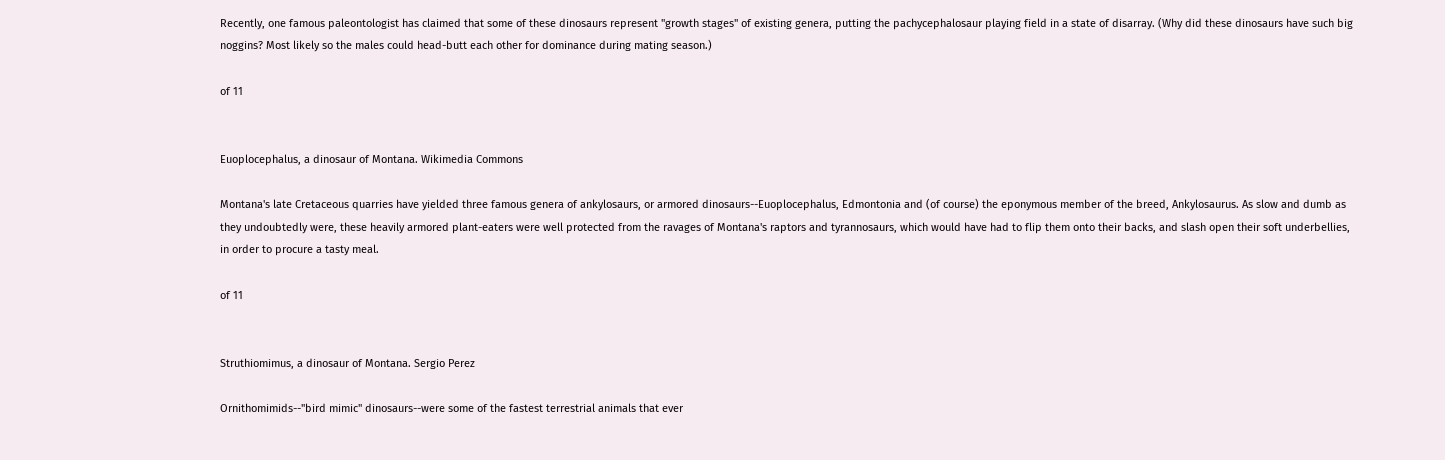Recently, one famous paleontologist has claimed that some of these dinosaurs represent "growth stages" of existing genera, putting the pachycephalosaur playing field in a state of disarray. (Why did these dinosaurs have such big noggins? Most likely so the males could head-butt each other for dominance during mating season.)

of 11


Euoplocephalus, a dinosaur of Montana. Wikimedia Commons

Montana's late Cretaceous quarries have yielded three famous genera of ankylosaurs, or armored dinosaurs--Euoplocephalus, Edmontonia and (of course) the eponymous member of the breed, Ankylosaurus. As slow and dumb as they undoubtedly were, these heavily armored plant-eaters were well protected from the ravages of Montana's raptors and tyrannosaurs, which would have had to flip them onto their backs, and slash open their soft underbellies, in order to procure a tasty meal.

of 11


Struthiomimus, a dinosaur of Montana. Sergio Perez

Ornithomimids--"bird mimic" dinosaurs--were some of the fastest terrestrial animals that ever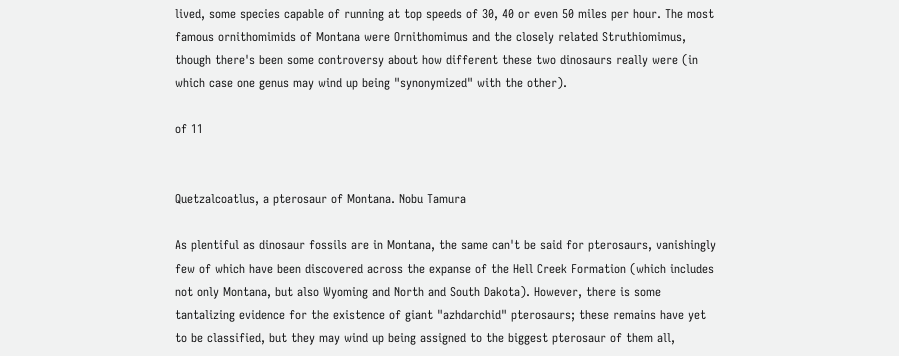lived, some species capable of running at top speeds of 30, 40 or even 50 miles per hour. The most famous ornithomimids of Montana were Ornithomimus and the closely related Struthiomimus, though there's been some controversy about how different these two dinosaurs really were (in which case one genus may wind up being "synonymized" with the other).

of 11


Quetzalcoatlus, a pterosaur of Montana. Nobu Tamura

As plentiful as dinosaur fossils are in Montana, the same can't be said for pterosaurs, vanishingly few of which have been discovered across the expanse of the Hell Creek Formation (which includes not only Montana, but also Wyoming and North and South Dakota). However, there is some tantalizing evidence for the existence of giant "azhdarchid" pterosaurs; these remains have yet to be classified, but they may wind up being assigned to the biggest pterosaur of them all,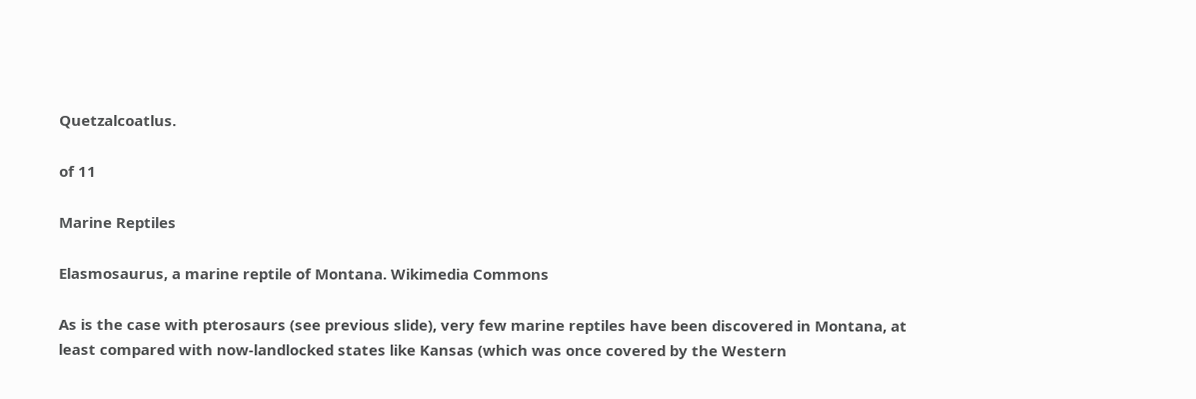Quetzalcoatlus.

of 11

Marine Reptiles

Elasmosaurus, a marine reptile of Montana. Wikimedia Commons

As is the case with pterosaurs (see previous slide), very few marine reptiles have been discovered in Montana, at least compared with now-landlocked states like Kansas (which was once covered by the Western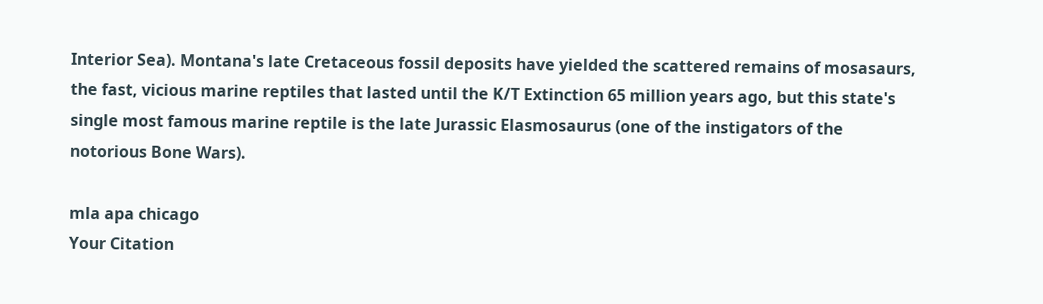Interior Sea). Montana's late Cretaceous fossil deposits have yielded the scattered remains of mosasaurs, the fast, vicious marine reptiles that lasted until the K/T Extinction 65 million years ago, but this state's single most famous marine reptile is the late Jurassic Elasmosaurus (one of the instigators of the notorious Bone Wars).

mla apa chicago
Your Citation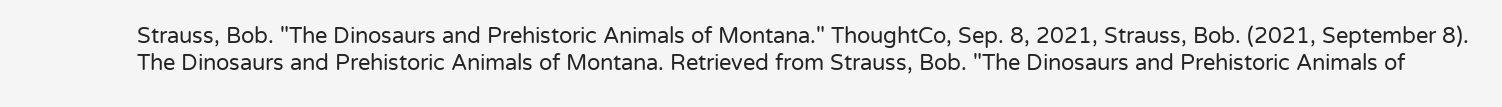Strauss, Bob. "The Dinosaurs and Prehistoric Animals of Montana." ThoughtCo, Sep. 8, 2021, Strauss, Bob. (2021, September 8). The Dinosaurs and Prehistoric Animals of Montana. Retrieved from Strauss, Bob. "The Dinosaurs and Prehistoric Animals of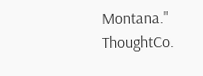Montana." ThoughtCo.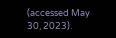(accessed May 30, 2023).